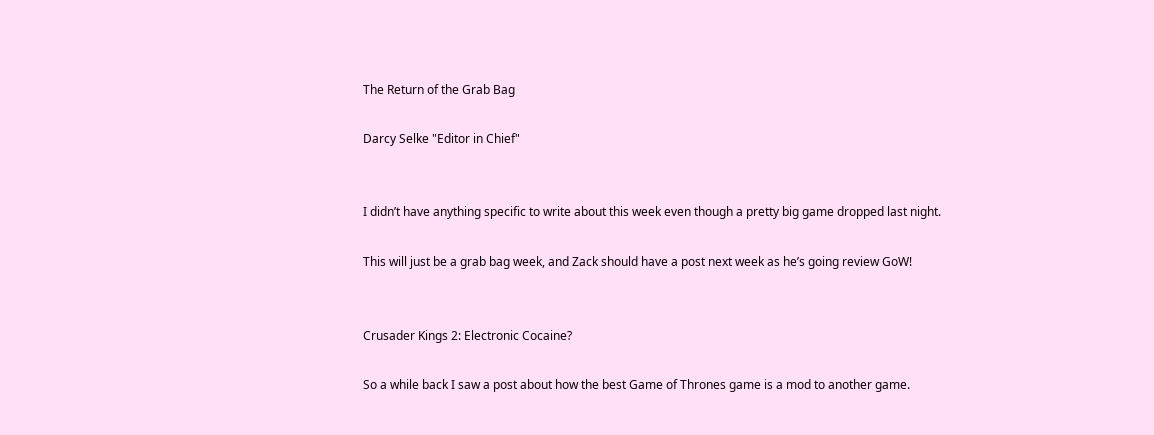The Return of the Grab Bag

Darcy Selke "Editor in Chief"


I didn’t have anything specific to write about this week even though a pretty big game dropped last night.

This will just be a grab bag week, and Zack should have a post next week as he’s going review GoW!


Crusader Kings 2: Electronic Cocaine?

So a while back I saw a post about how the best Game of Thrones game is a mod to another game.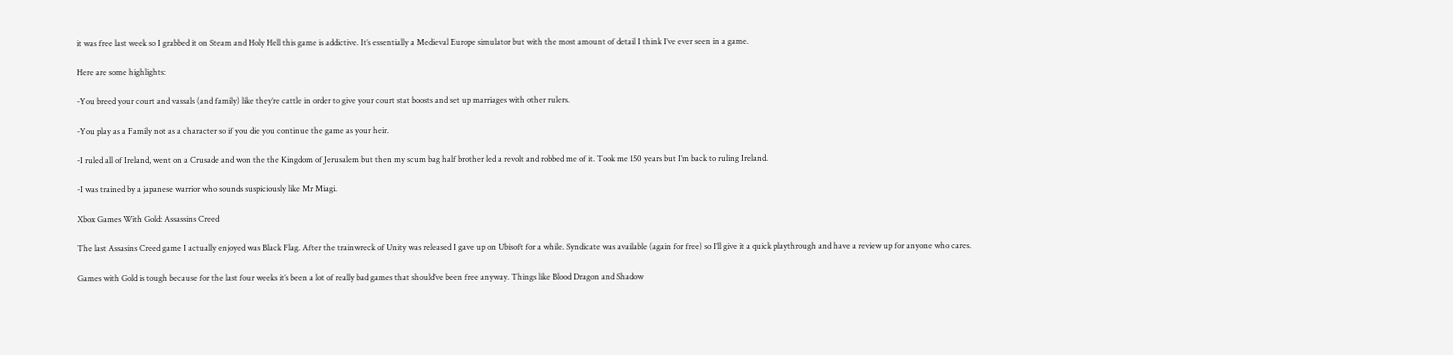it was free last week so I grabbed it on Steam and Holy Hell this game is addictive. It’s essentially a Medieval Europe simulator but with the most amount of detail I think I’ve ever seen in a game.

Here are some highlights:

-You breed your court and vassals (and family) like they’re cattle in order to give your court stat boosts and set up marriages with other rulers.

-You play as a Family not as a character so if you die you continue the game as your heir.

-I ruled all of Ireland, went on a Crusade and won the the Kingdom of Jerusalem but then my scum bag half brother led a revolt and robbed me of it. Took me 150 years but I’m back to ruling Ireland.

-I was trained by a japanese warrior who sounds suspiciously like Mr Miagi.

Xbox Games With Gold: Assassins Creed

The last Assasins Creed game I actually enjoyed was Black Flag. After the trainwreck of Unity was released I gave up on Ubisoft for a while. Syndicate was available (again for free) so I’ll give it a quick playthrough and have a review up for anyone who cares.

Games with Gold is tough because for the last four weeks it’s been a lot of really bad games that should’ve been free anyway. Things like Blood Dragon and Shadow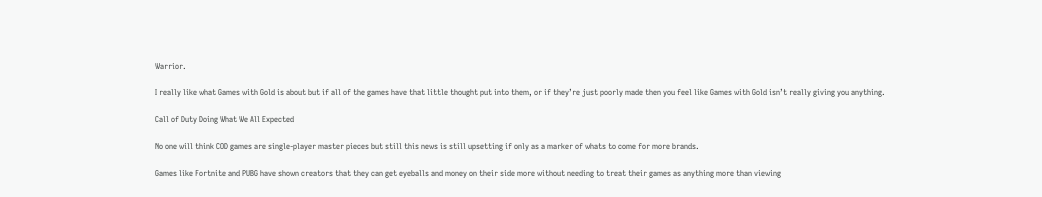Warrior.

I really like what Games with Gold is about but if all of the games have that little thought put into them, or if they’re just poorly made then you feel like Games with Gold isn’t really giving you anything.

Call of Duty Doing What We All Expected

No one will think COD games are single-player master pieces but still this news is still upsetting if only as a marker of whats to come for more brands.

Games like Fortnite and PUBG have shown creators that they can get eyeballs and money on their side more without needing to treat their games as anything more than viewing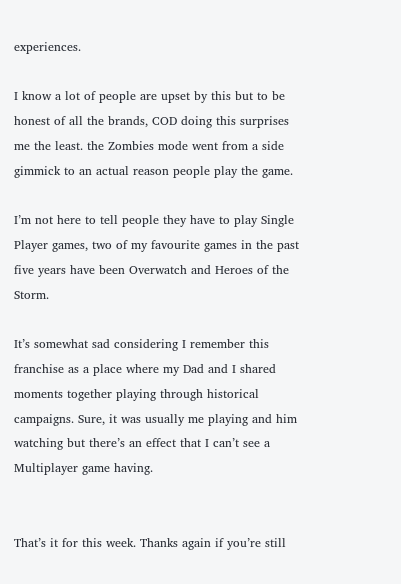experiences.

I know a lot of people are upset by this but to be honest of all the brands, COD doing this surprises me the least. the Zombies mode went from a side gimmick to an actual reason people play the game.

I’m not here to tell people they have to play Single Player games, two of my favourite games in the past five years have been Overwatch and Heroes of the Storm.

It’s somewhat sad considering I remember this franchise as a place where my Dad and I shared moments together playing through historical campaigns. Sure, it was usually me playing and him watching but there’s an effect that I can’t see a Multiplayer game having.


That’s it for this week. Thanks again if you’re still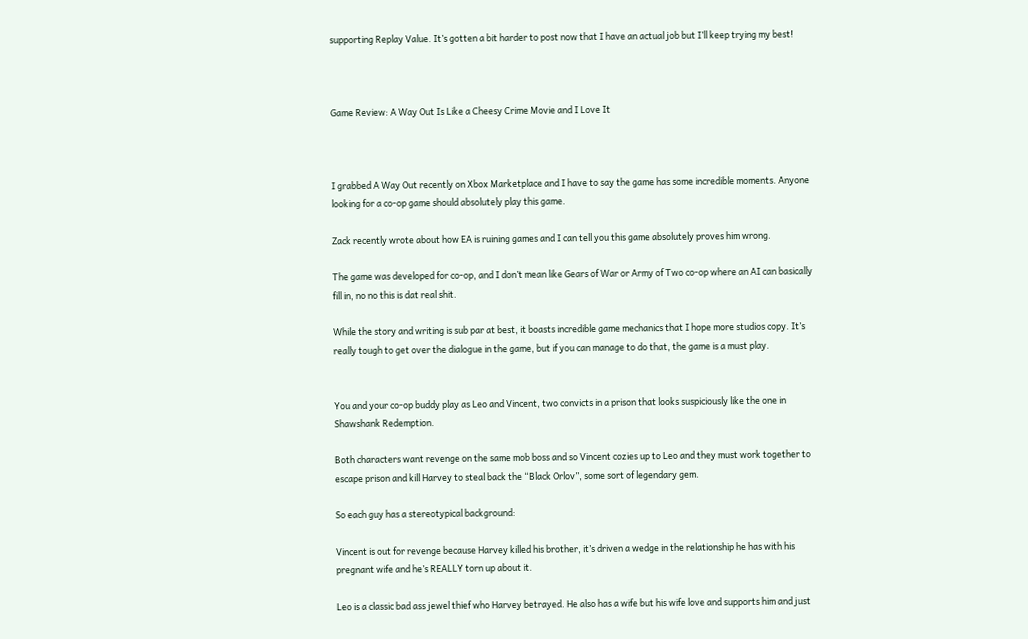supporting Replay Value. It’s gotten a bit harder to post now that I have an actual job but I’ll keep trying my best!



Game Review: A Way Out Is Like a Cheesy Crime Movie and I Love It



I grabbed A Way Out recently on Xbox Marketplace and I have to say the game has some incredible moments. Anyone looking for a co-op game should absolutely play this game.

Zack recently wrote about how EA is ruining games and I can tell you this game absolutely proves him wrong.

The game was developed for co-op, and I don’t mean like Gears of War or Army of Two co-op where an AI can basically fill in, no no this is dat real shit.

While the story and writing is sub par at best, it boasts incredible game mechanics that I hope more studios copy. It’s really tough to get over the dialogue in the game, but if you can manage to do that, the game is a must play.


You and your co-op buddy play as Leo and Vincent, two convicts in a prison that looks suspiciously like the one in Shawshank Redemption.

Both characters want revenge on the same mob boss and so Vincent cozies up to Leo and they must work together to escape prison and kill Harvey to steal back the “Black Orlov”, some sort of legendary gem.

So each guy has a stereotypical background:

Vincent is out for revenge because Harvey killed his brother, it’s driven a wedge in the relationship he has with his pregnant wife and he’s REALLY torn up about it.

Leo is a classic bad ass jewel thief who Harvey betrayed. He also has a wife but his wife love and supports him and just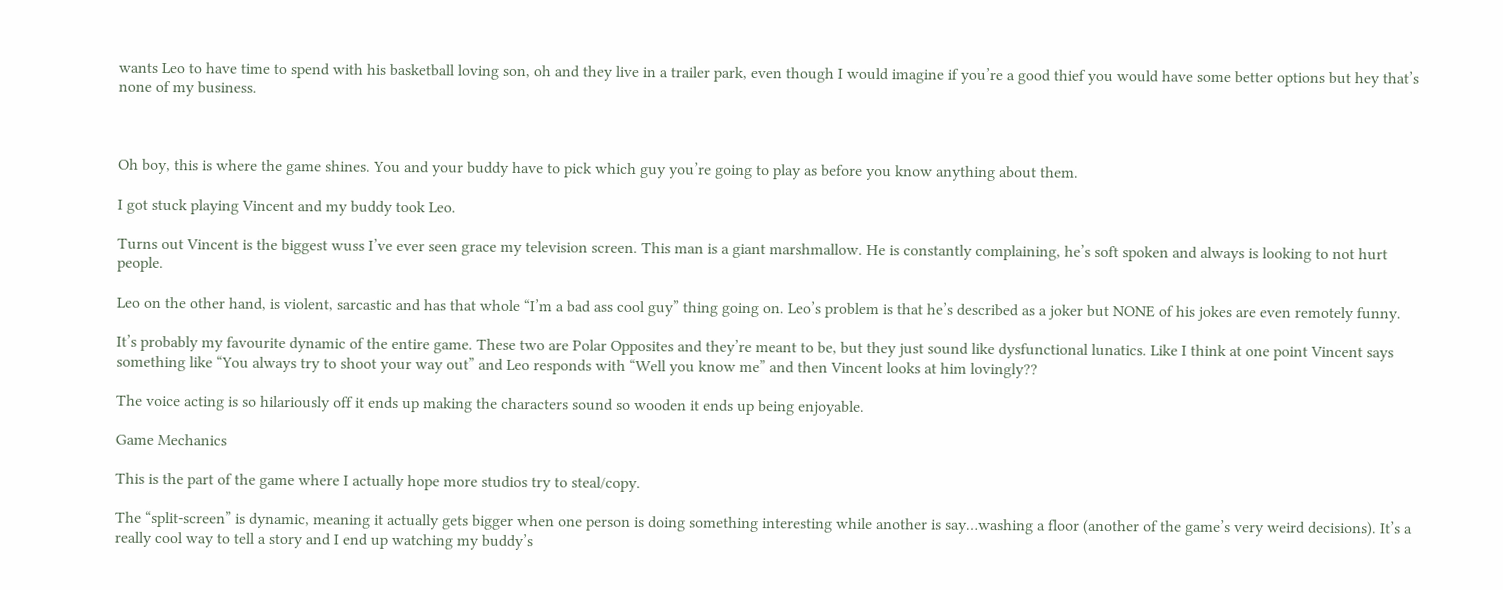wants Leo to have time to spend with his basketball loving son, oh and they live in a trailer park, even though I would imagine if you’re a good thief you would have some better options but hey that’s none of my business.



Oh boy, this is where the game shines. You and your buddy have to pick which guy you’re going to play as before you know anything about them.

I got stuck playing Vincent and my buddy took Leo.

Turns out Vincent is the biggest wuss I’ve ever seen grace my television screen. This man is a giant marshmallow. He is constantly complaining, he’s soft spoken and always is looking to not hurt people.

Leo on the other hand, is violent, sarcastic and has that whole “I’m a bad ass cool guy” thing going on. Leo’s problem is that he’s described as a joker but NONE of his jokes are even remotely funny.

It’s probably my favourite dynamic of the entire game. These two are Polar Opposites and they’re meant to be, but they just sound like dysfunctional lunatics. Like I think at one point Vincent says something like “You always try to shoot your way out” and Leo responds with “Well you know me” and then Vincent looks at him lovingly??

The voice acting is so hilariously off it ends up making the characters sound so wooden it ends up being enjoyable.

Game Mechanics

This is the part of the game where I actually hope more studios try to steal/copy.

The “split-screen” is dynamic, meaning it actually gets bigger when one person is doing something interesting while another is say…washing a floor (another of the game’s very weird decisions). It’s a really cool way to tell a story and I end up watching my buddy’s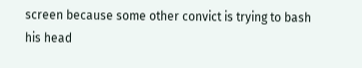screen because some other convict is trying to bash his head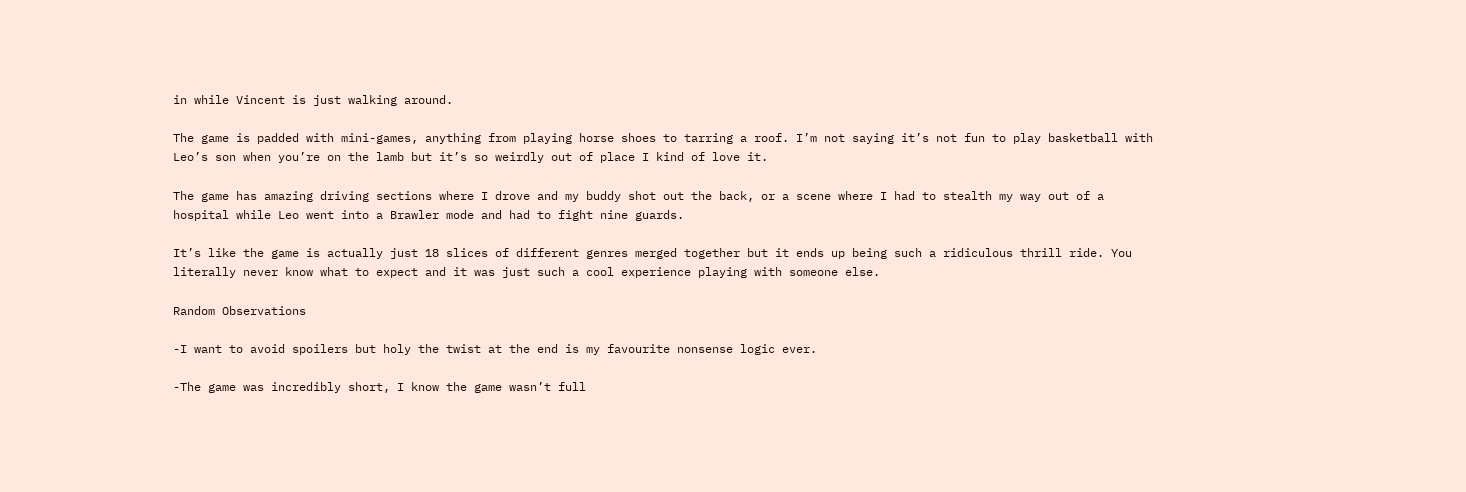in while Vincent is just walking around.

The game is padded with mini-games, anything from playing horse shoes to tarring a roof. I’m not saying it’s not fun to play basketball with Leo’s son when you’re on the lamb but it’s so weirdly out of place I kind of love it.

The game has amazing driving sections where I drove and my buddy shot out the back, or a scene where I had to stealth my way out of a hospital while Leo went into a Brawler mode and had to fight nine guards.

It’s like the game is actually just 18 slices of different genres merged together but it ends up being such a ridiculous thrill ride. You literally never know what to expect and it was just such a cool experience playing with someone else.

Random Observations

-I want to avoid spoilers but holy the twist at the end is my favourite nonsense logic ever.

-The game was incredibly short, I know the game wasn’t full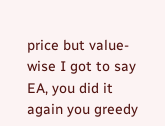price but value-wise I got to say EA, you did it again you greedy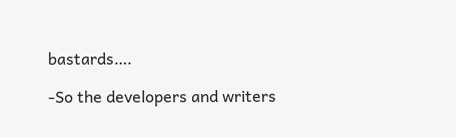bastards….

-So the developers and writers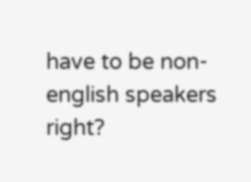have to be non-english speakers right?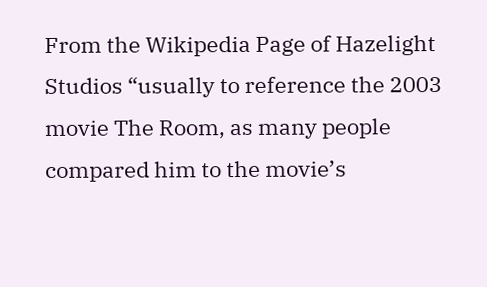From the Wikipedia Page of Hazelight Studios “usually to reference the 2003 movie The Room, as many people compared him to the movie’s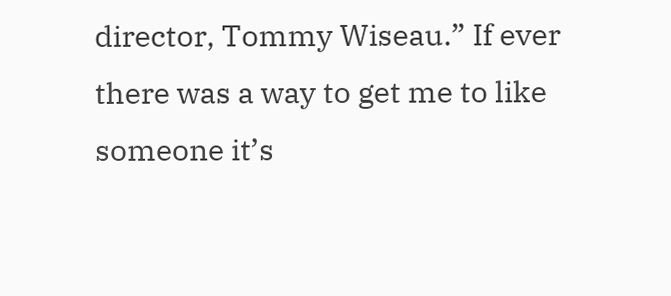director, Tommy Wiseau.” If ever there was a way to get me to like someone it’s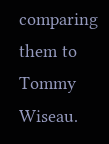comparing them to Tommy Wiseau.